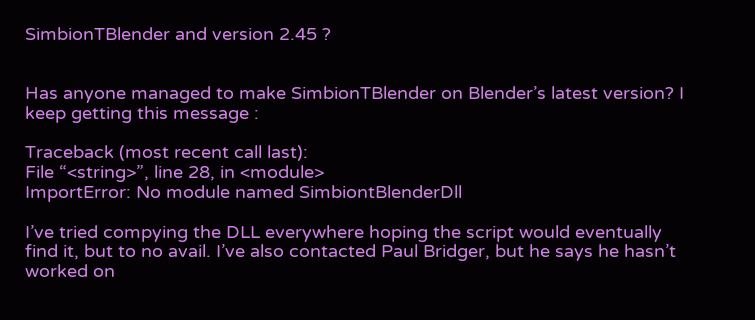SimbionTBlender and version 2.45 ?


Has anyone managed to make SimbionTBlender on Blender’s latest version? I keep getting this message :

Traceback (most recent call last):
File “<string>”, line 28, in <module>
ImportError: No module named SimbiontBlenderDll

I’ve tried compying the DLL everywhere hoping the script would eventually find it, but to no avail. I’ve also contacted Paul Bridger, but he says he hasn’t worked on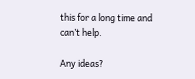this for a long time and can’t help.

Any ideas?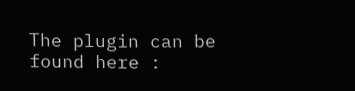The plugin can be found here :